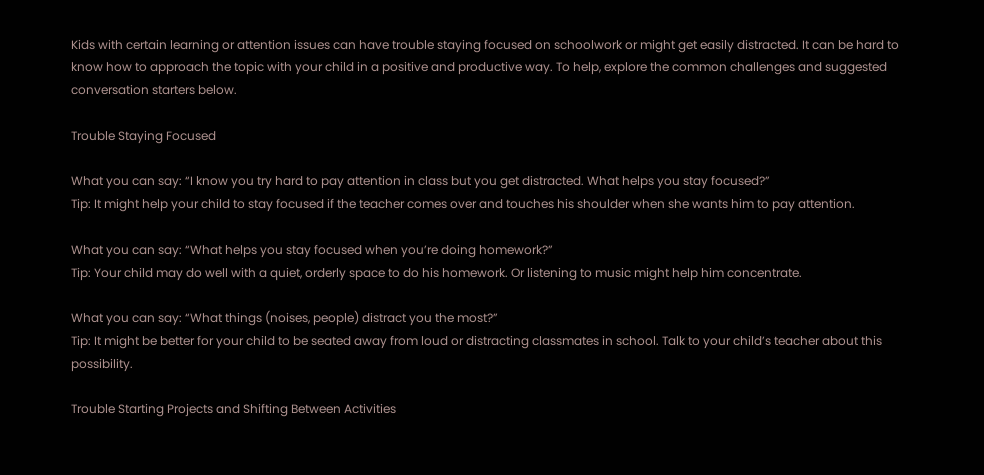Kids with certain learning or attention issues can have trouble staying focused on schoolwork or might get easily distracted. It can be hard to know how to approach the topic with your child in a positive and productive way. To help, explore the common challenges and suggested conversation starters below.

Trouble Staying Focused

What you can say: “I know you try hard to pay attention in class but you get distracted. What helps you stay focused?”
Tip: It might help your child to stay focused if the teacher comes over and touches his shoulder when she wants him to pay attention.

What you can say: “What helps you stay focused when you’re doing homework?”
Tip: Your child may do well with a quiet, orderly space to do his homework. Or listening to music might help him concentrate.

What you can say: “What things (noises, people) distract you the most?”
Tip: It might be better for your child to be seated away from loud or distracting classmates in school. Talk to your child’s teacher about this possibility.

Trouble Starting Projects and Shifting Between Activities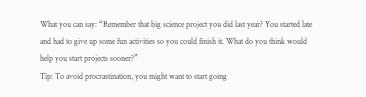What you can say: “Remember that big science project you did last year? You started late and had to give up some fun activities so you could finish it. What do you think would help you start projects sooner?”
Tip: To avoid procrastination, you might want to start going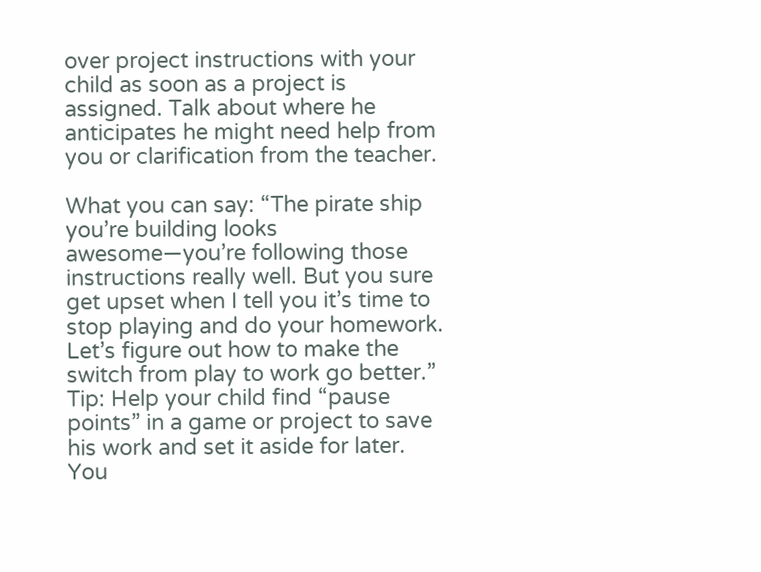over project instructions with your child as soon as a project is assigned. Talk about where he anticipates he might need help from you or clarification from the teacher.

What you can say: “The pirate ship you’re building looks awesome—you’re following those instructions really well. But you sure get upset when I tell you it’s time to stop playing and do your homework. Let’s figure out how to make the switch from play to work go better.”
Tip: Help your child find “pause points” in a game or project to save his work and set it aside for later. You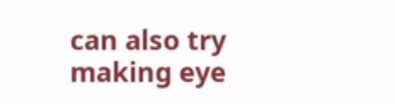can also try making eye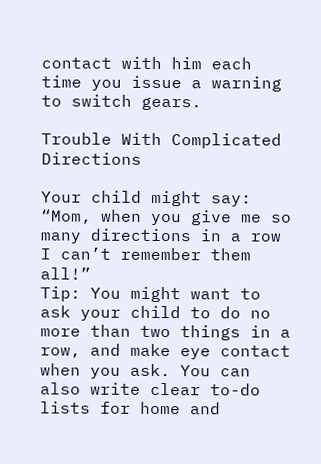contact with him each time you issue a warning to switch gears.

Trouble With Complicated Directions

Your child might say: “Mom, when you give me so many directions in a row I can’t remember them all!”
Tip: You might want to ask your child to do no more than two things in a row, and make eye contact when you ask. You can also write clear to-do lists for home and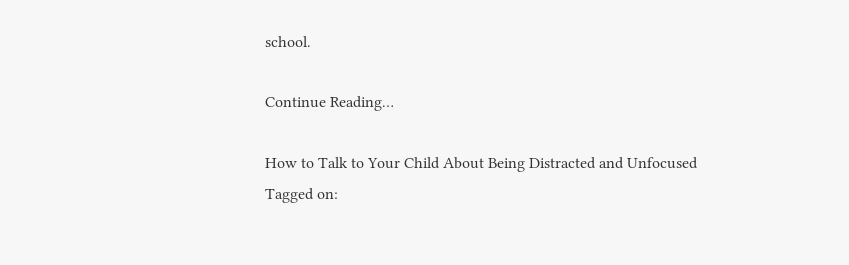school.

Continue Reading…

How to Talk to Your Child About Being Distracted and Unfocused
Tagged on: